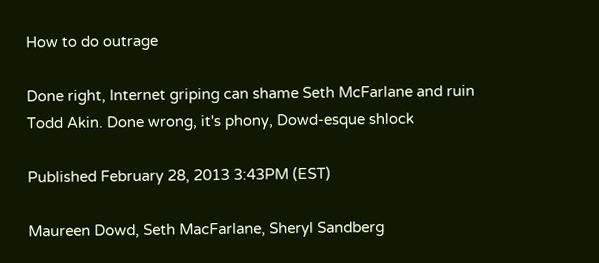How to do outrage

Done right, Internet griping can shame Seth McFarlane and ruin Todd Akin. Done wrong, it's phony, Dowd-esque shlock

Published February 28, 2013 3:43PM (EST)

Maureen Dowd, Seth MacFarlane, Sheryl Sandberg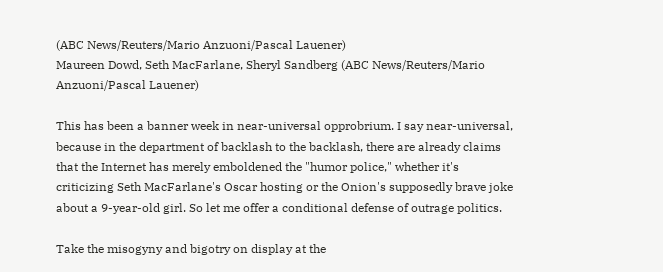(ABC News/Reuters/Mario Anzuoni/Pascal Lauener)
Maureen Dowd, Seth MacFarlane, Sheryl Sandberg (ABC News/Reuters/Mario Anzuoni/Pascal Lauener)

This has been a banner week in near-universal opprobrium. I say near-universal, because in the department of backlash to the backlash, there are already claims that the Internet has merely emboldened the "humor police," whether it's criticizing Seth MacFarlane's Oscar hosting or the Onion's supposedly brave joke about a 9-year-old girl. So let me offer a conditional defense of outrage politics.

Take the misogyny and bigotry on display at the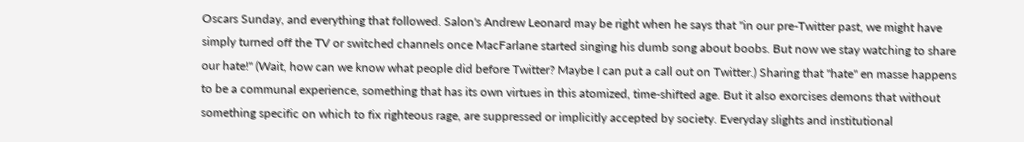Oscars Sunday, and everything that followed. Salon's Andrew Leonard may be right when he says that "in our pre-Twitter past, we might have simply turned off the TV or switched channels once MacFarlane started singing his dumb song about boobs. But now we stay watching to share our hate!" (Wait, how can we know what people did before Twitter? Maybe I can put a call out on Twitter.) Sharing that "hate" en masse happens to be a communal experience, something that has its own virtues in this atomized, time-shifted age. But it also exorcises demons that without something specific on which to fix righteous rage, are suppressed or implicitly accepted by society. Everyday slights and institutional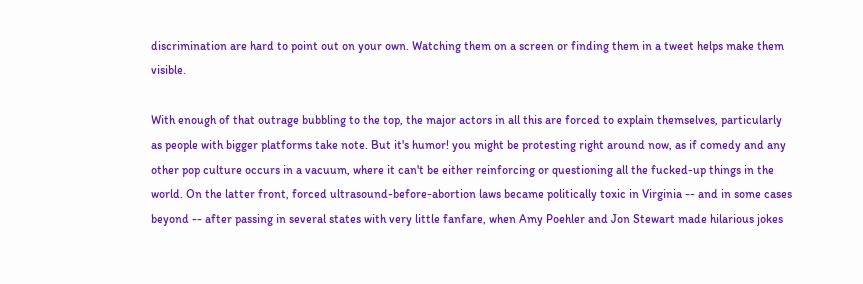discrimination are hard to point out on your own. Watching them on a screen or finding them in a tweet helps make them visible.

With enough of that outrage bubbling to the top, the major actors in all this are forced to explain themselves, particularly as people with bigger platforms take note. But it's humor! you might be protesting right around now, as if comedy and any other pop culture occurs in a vacuum, where it can't be either reinforcing or questioning all the fucked-up things in the world. On the latter front, forced ultrasound-before-abortion laws became politically toxic in Virginia -- and in some cases beyond -- after passing in several states with very little fanfare, when Amy Poehler and Jon Stewart made hilarious jokes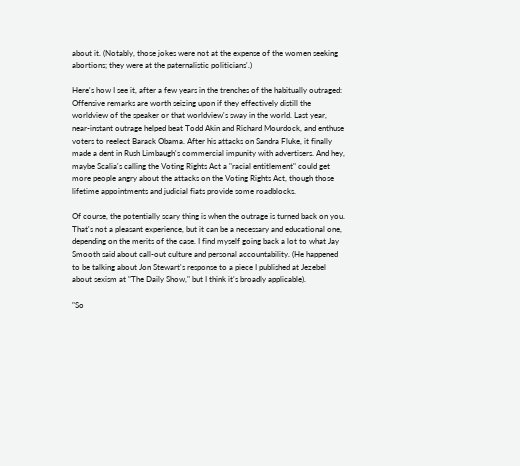about it. (Notably, those jokes were not at the expense of the women seeking abortions; they were at the paternalistic politicians'.)

Here's how I see it, after a few years in the trenches of the habitually outraged: Offensive remarks are worth seizing upon if they effectively distill the worldview of the speaker or that worldview's sway in the world. Last year, near-instant outrage helped beat Todd Akin and Richard Mourdock, and enthuse voters to reelect Barack Obama. After his attacks on Sandra Fluke, it finally made a dent in Rush Limbaugh's commercial impunity with advertisers. And hey, maybe Scalia's calling the Voting Rights Act a "racial entitlement" could get more people angry about the attacks on the Voting Rights Act, though those lifetime appointments and judicial fiats provide some roadblocks.

Of course, the potentially scary thing is when the outrage is turned back on you. That's not a pleasant experience, but it can be a necessary and educational one, depending on the merits of the case. I find myself going back a lot to what Jay Smooth said about call-out culture and personal accountability. (He happened to be talking about Jon Stewart's response to a piece I published at Jezebel about sexism at "The Daily Show," but I think it's broadly applicable).

"So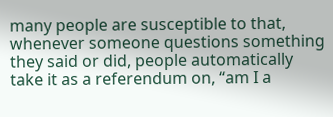many people are susceptible to that, whenever someone questions something they said or did, people automatically take it as a referendum on, “am I a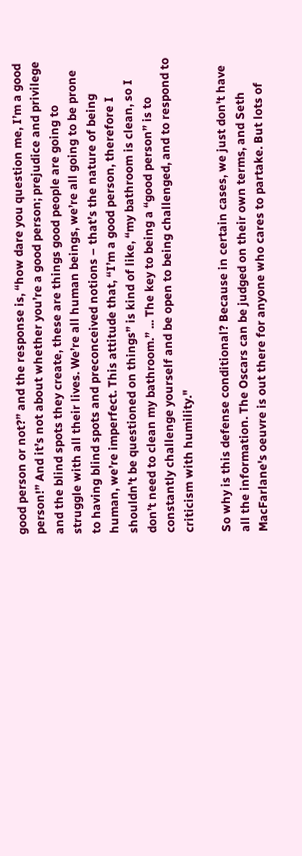good person or not?” and the response is, “how dare you question me, I’m a good person!” And it’s not about whether you’re a good person; prejudice and privilege and the blind spots they create, these are things good people are going to struggle with all their lives. We’re all human beings, we’re all going to be prone to having blind spots and preconceived notions – that’s the nature of being human, we’re imperfect. This attitude that, “I’m a good person, therefore I shouldn’t be questioned on things” is kind of like, “my bathroom is clean, so I don’t need to clean my bathroom.” ... The key to being a “good person” is to constantly challenge yourself and be open to being challenged, and to respond to criticism with humility."

So why is this defense conditional? Because in certain cases, we just don't have all the information. The Oscars can be judged on their own terms, and Seth MacFarlane's oeuvre is out there for anyone who cares to partake. But lots of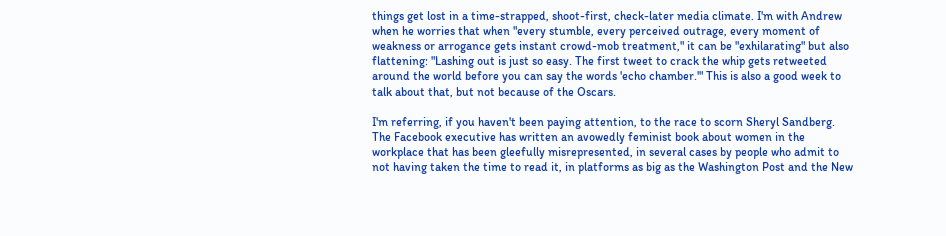things get lost in a time-strapped, shoot-first, check-later media climate. I'm with Andrew when he worries that when "every stumble, every perceived outrage, every moment of weakness or arrogance gets instant crowd-mob treatment," it can be "exhilarating" but also flattening: "Lashing out is just so easy. The first tweet to crack the whip gets retweeted around the world before you can say the words 'echo chamber.'" This is also a good week to talk about that, but not because of the Oscars.

I'm referring, if you haven't been paying attention, to the race to scorn Sheryl Sandberg. The Facebook executive has written an avowedly feminist book about women in the workplace that has been gleefully misrepresented, in several cases by people who admit to not having taken the time to read it, in platforms as big as the Washington Post and the New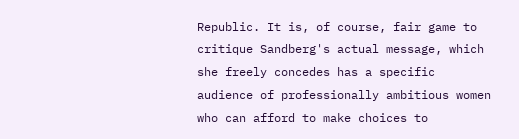Republic. It is, of course, fair game to critique Sandberg's actual message, which she freely concedes has a specific audience of professionally ambitious women who can afford to make choices to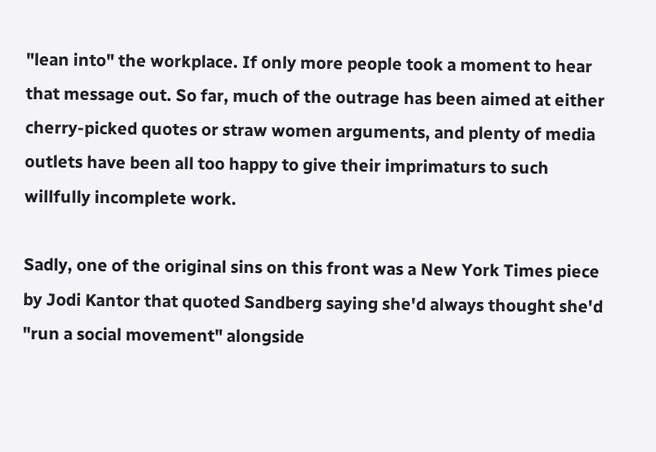"lean into" the workplace. If only more people took a moment to hear that message out. So far, much of the outrage has been aimed at either cherry-picked quotes or straw women arguments, and plenty of media outlets have been all too happy to give their imprimaturs to such willfully incomplete work.

Sadly, one of the original sins on this front was a New York Times piece by Jodi Kantor that quoted Sandberg saying she'd always thought she'd "run a social movement" alongside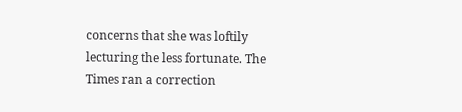concerns that she was loftily lecturing the less fortunate. The Times ran a correction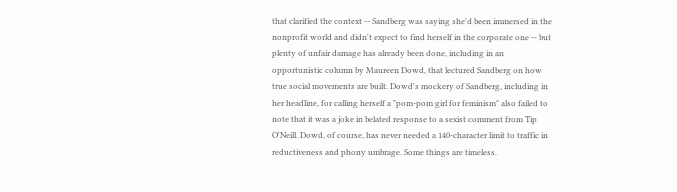that clarified the context -- Sandberg was saying she'd been immersed in the nonprofit world and didn't expect to find herself in the corporate one -- but plenty of unfair damage has already been done, including in an opportunistic column by Maureen Dowd, that lectured Sandberg on how true social movements are built. Dowd's mockery of Sandberg, including in her headline, for calling herself a "pom-pom girl for feminism" also failed to note that it was a joke in belated response to a sexist comment from Tip O'Neill. Dowd, of course, has never needed a 140-character limit to traffic in reductiveness and phony umbrage. Some things are timeless.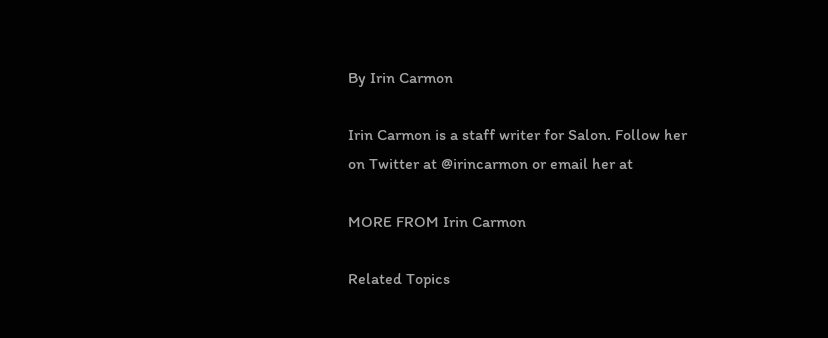By Irin Carmon

Irin Carmon is a staff writer for Salon. Follow her on Twitter at @irincarmon or email her at

MORE FROM Irin Carmon

Related Topics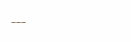---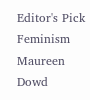Editor's Pick Feminism Maureen Dowd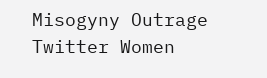Misogyny Outrage Twitter Women